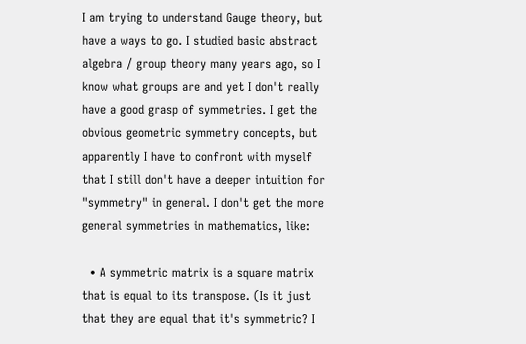I am trying to understand Gauge theory, but have a ways to go. I studied basic abstract algebra / group theory many years ago, so I know what groups are and yet I don't really have a good grasp of symmetries. I get the obvious geometric symmetry concepts, but apparently I have to confront with myself that I still don't have a deeper intuition for "symmetry" in general. I don't get the more general symmetries in mathematics, like:

  • A symmetric matrix is a square matrix that is equal to its transpose. (Is it just that they are equal that it's symmetric? I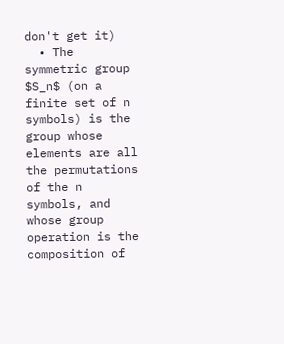don't get it)
  • The symmetric group $S_n$ (on a finite set of n symbols) is the group whose elements are all the permutations of the n symbols, and whose group operation is the composition of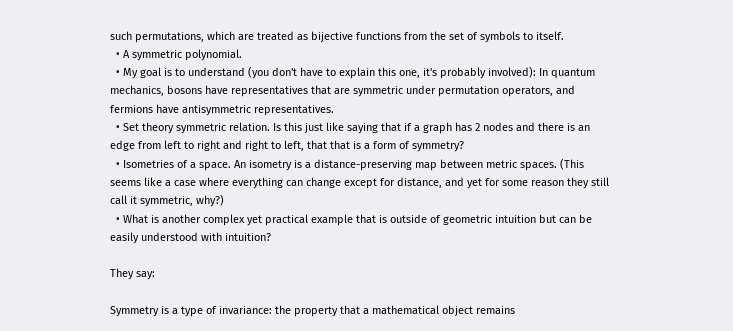such permutations, which are treated as bijective functions from the set of symbols to itself.
  • A symmetric polynomial.
  • My goal is to understand (you don't have to explain this one, it's probably involved): In quantum mechanics, bosons have representatives that are symmetric under permutation operators, and fermions have antisymmetric representatives.
  • Set theory symmetric relation. Is this just like saying that if a graph has 2 nodes and there is an edge from left to right and right to left, that that is a form of symmetry?
  • Isometries of a space. An isometry is a distance-preserving map between metric spaces. (This seems like a case where everything can change except for distance, and yet for some reason they still call it symmetric, why?)
  • What is another complex yet practical example that is outside of geometric intuition but can be easily understood with intuition?

They say:

Symmetry is a type of invariance: the property that a mathematical object remains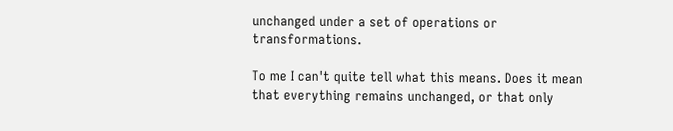unchanged under a set of operations or transformations.

To me I can't quite tell what this means. Does it mean that everything remains unchanged, or that only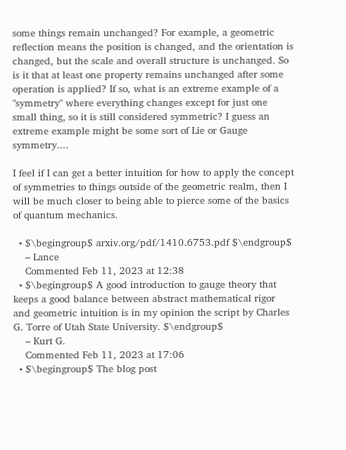some things remain unchanged? For example, a geometric reflection means the position is changed, and the orientation is changed, but the scale and overall structure is unchanged. So is it that at least one property remains unchanged after some operation is applied? If so, what is an extreme example of a "symmetry" where everything changes except for just one small thing, so it is still considered symmetric? I guess an extreme example might be some sort of Lie or Gauge symmetry....

I feel if I can get a better intuition for how to apply the concept of symmetries to things outside of the geometric realm, then I will be much closer to being able to pierce some of the basics of quantum mechanics.

  • $\begingroup$ arxiv.org/pdf/1410.6753.pdf $\endgroup$
    – Lance
    Commented Feb 11, 2023 at 12:38
  • $\begingroup$ A good introduction to gauge theory that keeps a good balance between abstract mathematical rigor and geometric intuition is in my opinion the script by Charles G. Torre of Utah State University. $\endgroup$
    – Kurt G.
    Commented Feb 11, 2023 at 17:06
  • $\begingroup$ The blog post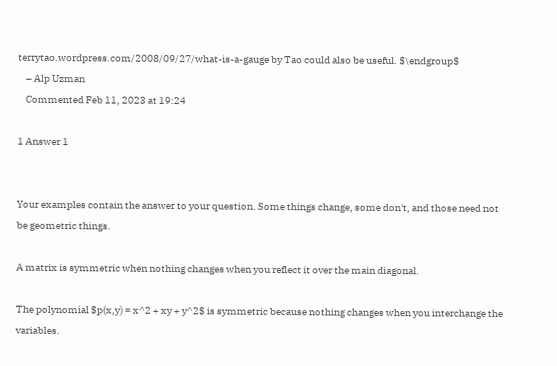terrytao.wordpress.com/2008/09/27/what-is-a-gauge by Tao could also be useful. $\endgroup$
    – Alp Uzman
    Commented Feb 11, 2023 at 19:24

1 Answer 1


Your examples contain the answer to your question. Some things change, some don't, and those need not be geometric things.

A matrix is symmetric when nothing changes when you reflect it over the main diagonal.

The polynomial $p(x,y) = x^2 + xy + y^2$ is symmetric because nothing changes when you interchange the variables.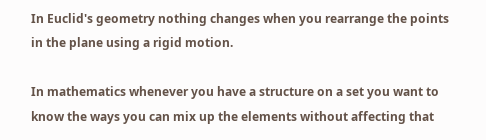In Euclid's geometry nothing changes when you rearrange the points in the plane using a rigid motion.

In mathematics whenever you have a structure on a set you want to know the ways you can mix up the elements without affecting that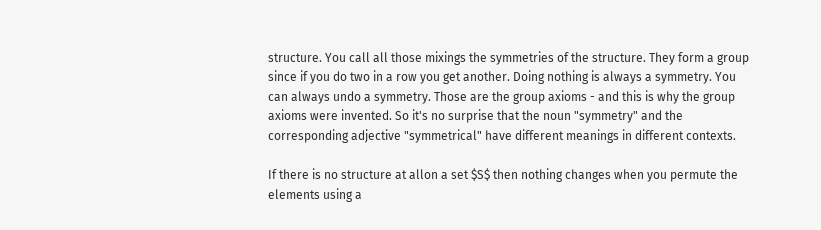structure. You call all those mixings the symmetries of the structure. They form a group since if you do two in a row you get another. Doing nothing is always a symmetry. You can always undo a symmetry. Those are the group axioms - and this is why the group axioms were invented. So it's no surprise that the noun "symmetry" and the corresponding adjective "symmetrical" have different meanings in different contexts.

If there is no structure at allon a set $S$ then nothing changes when you permute the elements using a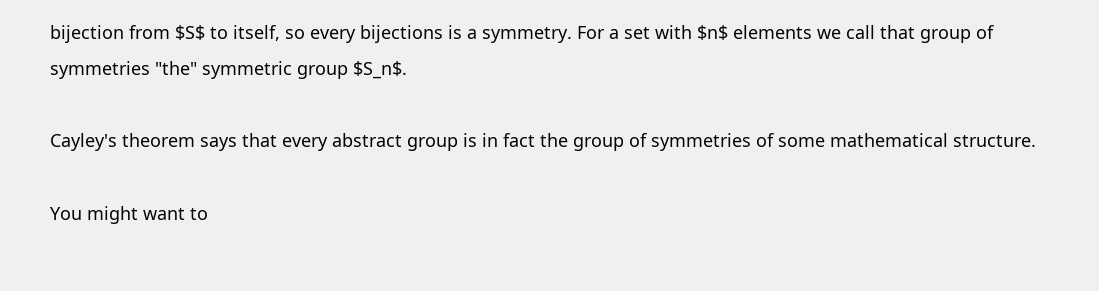bijection from $S$ to itself, so every bijections is a symmetry. For a set with $n$ elements we call that group of symmetries "the" symmetric group $S_n$.

Cayley's theorem says that every abstract group is in fact the group of symmetries of some mathematical structure.

You might want to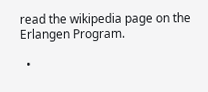read the wikipedia page on the Erlangen Program.

  •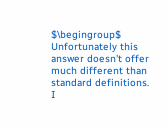$\begingroup$ Unfortunately this answer doesn't offer much different than standard definitions. I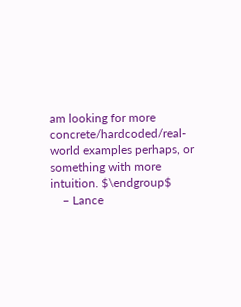am looking for more concrete/hardcoded/real-world examples perhaps, or something with more intuition. $\endgroup$
    – Lance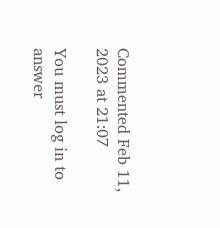Commented Feb 11, 2023 at 21:07

You must log in to answer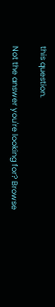this question.

Not the answer you're looking for? Browse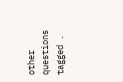other questions tagged .